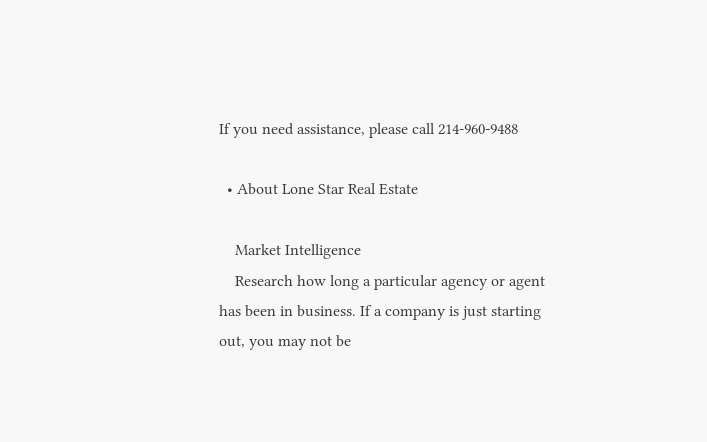If you need assistance, please call 214-960-9488

  • About Lone Star Real Estate

    Market Intelligence
    Research how long a particular agency or agent has been in business. If a company is just starting out, you may not be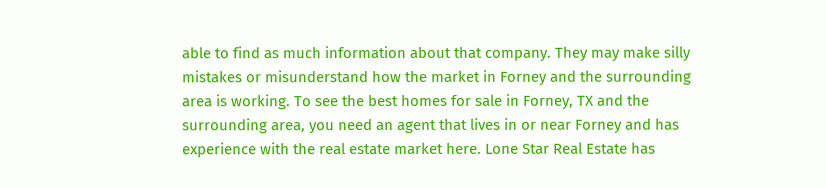able to find as much information about that company. They may make silly mistakes or misunderstand how the market in Forney and the surrounding area is working. To see the best homes for sale in Forney, TX and the surrounding area, you need an agent that lives in or near Forney and has experience with the real estate market here. Lone Star Real Estate has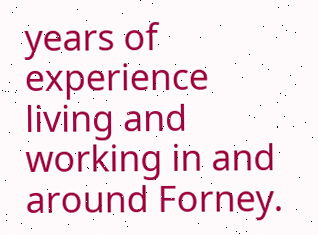years of experience living and working in and around Forney.